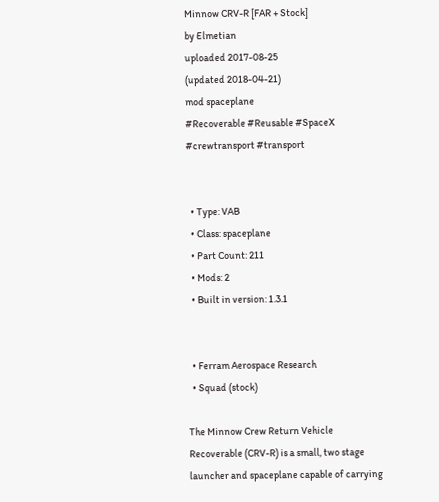Minnow CRV-R [FAR + Stock]
by Elmetian
uploaded 2017-08-25
(updated 2018-04-21)
mod spaceplane
#Recoverable #Reusable #SpaceX #crewtransport #transport


  • Type: VAB
  • Class: spaceplane
  • Part Count: 211
  • Mods: 2
  • Built in version: 1.3.1


  • Ferram Aerospace Research
  • Squad (stock)

The Minnow Crew Return Vehicle Recoverable (CRV-R) is a small, two stage launcher and spaceplane capable of carrying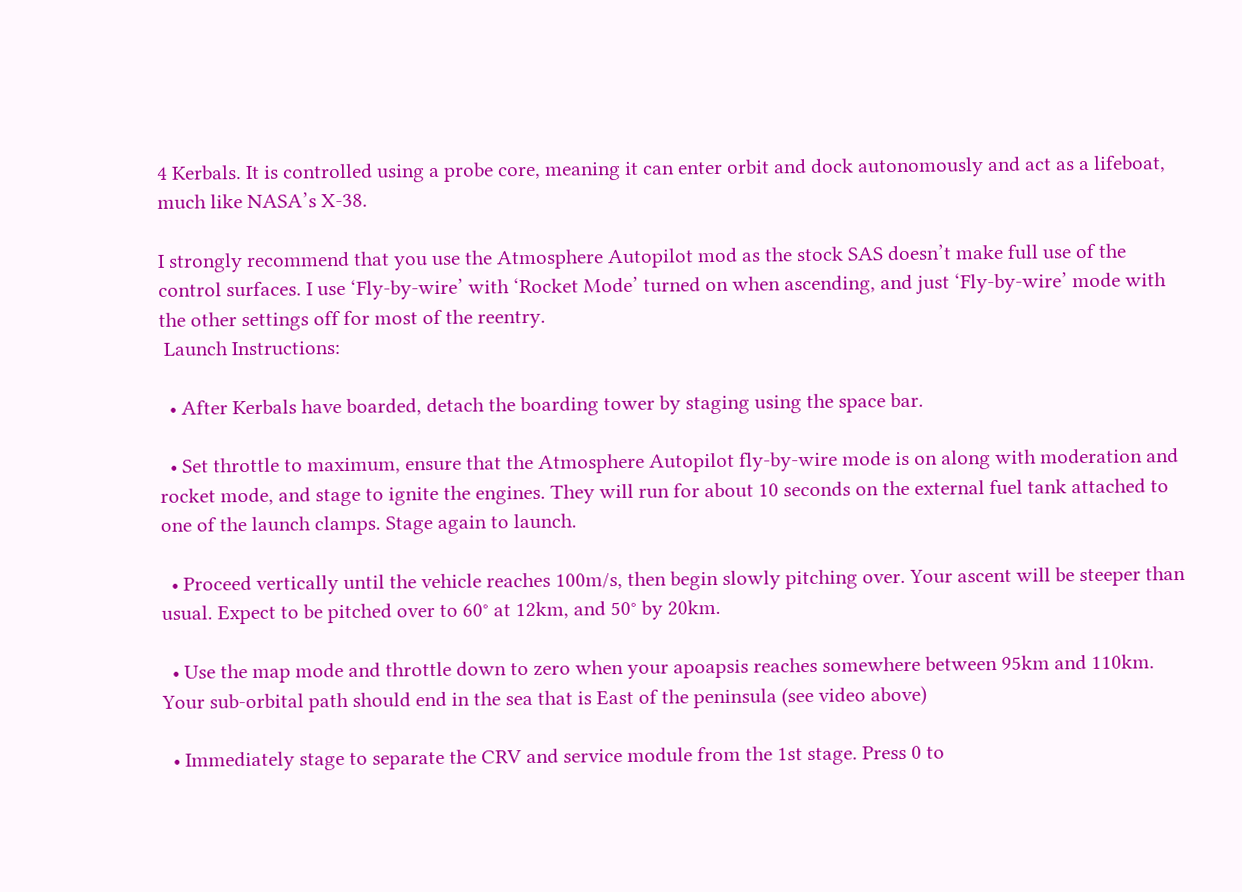4 Kerbals. It is controlled using a probe core, meaning it can enter orbit and dock autonomously and act as a lifeboat, much like NASA’s X-38.

I strongly recommend that you use the Atmosphere Autopilot mod as the stock SAS doesn’t make full use of the control surfaces. I use ‘Fly-by-wire’ with ‘Rocket Mode’ turned on when ascending, and just ‘Fly-by-wire’ mode with the other settings off for most of the reentry.
 Launch Instructions:

  • After Kerbals have boarded, detach the boarding tower by staging using the space bar.

  • Set throttle to maximum, ensure that the Atmosphere Autopilot fly-by-wire mode is on along with moderation and rocket mode, and stage to ignite the engines. They will run for about 10 seconds on the external fuel tank attached to one of the launch clamps. Stage again to launch.

  • Proceed vertically until the vehicle reaches 100m/s, then begin slowly pitching over. Your ascent will be steeper than usual. Expect to be pitched over to 60° at 12km, and 50° by 20km.

  • Use the map mode and throttle down to zero when your apoapsis reaches somewhere between 95km and 110km. Your sub-orbital path should end in the sea that is East of the peninsula (see video above)

  • Immediately stage to separate the CRV and service module from the 1st stage. Press 0 to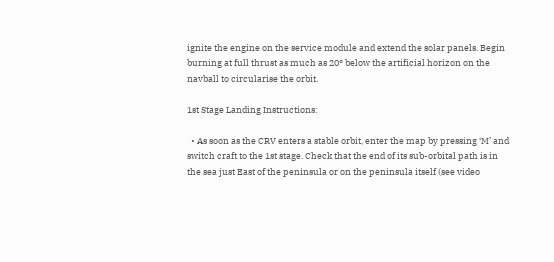ignite the engine on the service module and extend the solar panels. Begin burning at full thrust as much as 20° below the artificial horizon on the navball to circularise the orbit.

1st Stage Landing Instructions:

  • As soon as the CRV enters a stable orbit, enter the map by pressing ‘M’ and switch craft to the 1st stage. Check that the end of its sub-orbital path is in the sea just East of the peninsula or on the peninsula itself (see video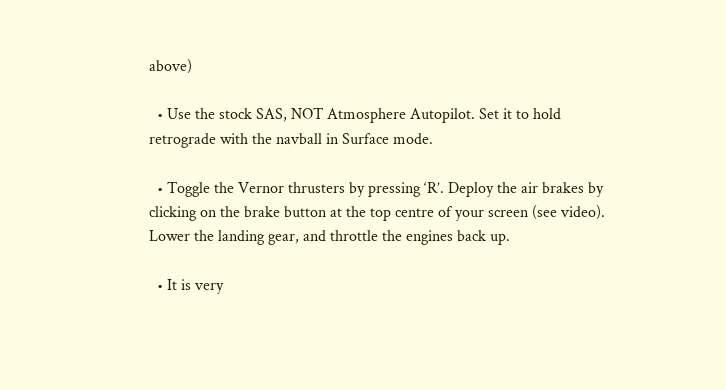above)

  • Use the stock SAS, NOT Atmosphere Autopilot. Set it to hold retrograde with the navball in Surface mode.

  • Toggle the Vernor thrusters by pressing ‘R’. Deploy the air brakes by clicking on the brake button at the top centre of your screen (see video). Lower the landing gear, and throttle the engines back up.

  • It is very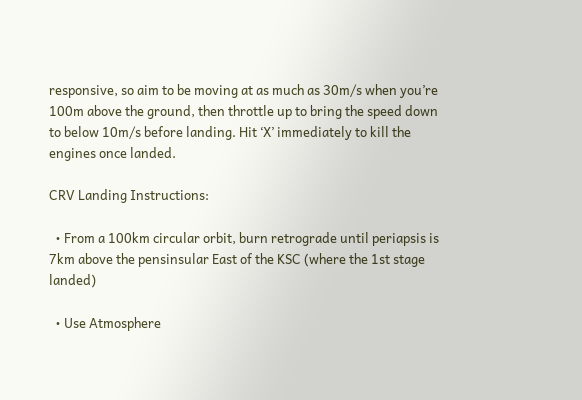responsive, so aim to be moving at as much as 30m/s when you’re 100m above the ground, then throttle up to bring the speed down to below 10m/s before landing. Hit ‘X’ immediately to kill the engines once landed.

CRV Landing Instructions:

  • From a 100km circular orbit, burn retrograde until periapsis is 7km above the pensinsular East of the KSC (where the 1st stage landed)

  • Use Atmosphere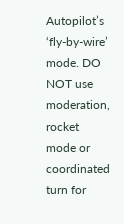Autopilot’s ‘fly-by-wire’ mode. DO NOT use moderation, rocket mode or coordinated turn for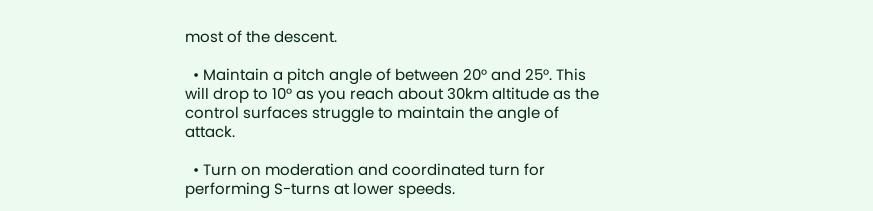most of the descent.

  • Maintain a pitch angle of between 20° and 25°. This will drop to 10° as you reach about 30km altitude as the control surfaces struggle to maintain the angle of attack.

  • Turn on moderation and coordinated turn for performing S-turns at lower speeds.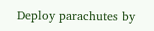Deploy parachutes by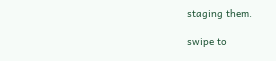staging them.

swipe to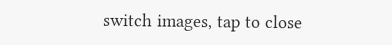switch images, tap to close